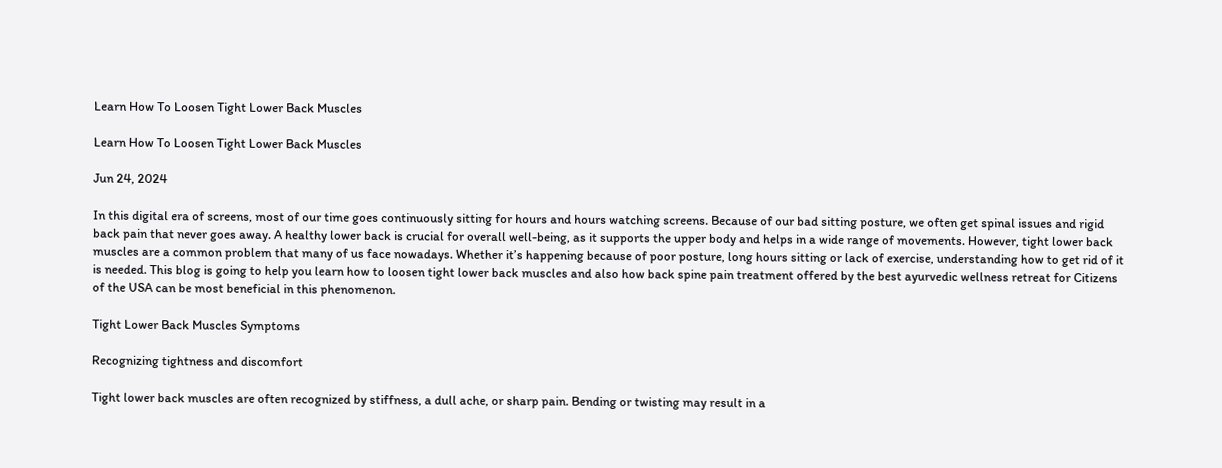Learn How To Loosen Tight Lower Back Muscles

Learn How To Loosen Tight Lower Back Muscles

Jun 24, 2024

In this digital era of screens, most of our time goes continuously sitting for hours and hours watching screens. Because of our bad sitting posture, we often get spinal issues and rigid back pain that never goes away. A healthy lower back is crucial for overall well-being, as it supports the upper body and helps in a wide range of movements. However, tight lower back muscles are a common problem that many of us face nowadays. Whether it’s happening because of poor posture, long hours sitting or lack of exercise, understanding how to get rid of it is needed. This blog is going to help you learn how to loosen tight lower back muscles and also how back spine pain treatment offered by the best ayurvedic wellness retreat for Citizens of the USA can be most beneficial in this phenomenon.

Tight Lower Back Muscles Symptoms

Recognizing tightness and discomfort

Tight lower back muscles are often recognized by stiffness, a dull ache, or sharp pain. Bending or twisting may result in a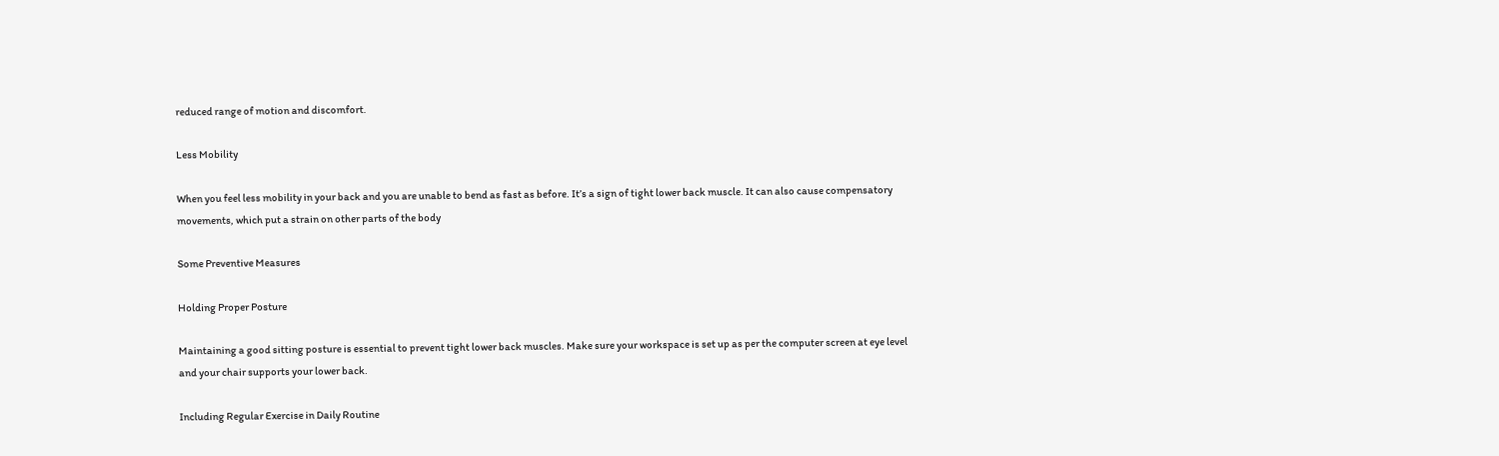reduced range of motion and discomfort.

Less Mobility

When you feel less mobility in your back and you are unable to bend as fast as before. It’s a sign of tight lower back muscle. It can also cause compensatory movements, which put a strain on other parts of the body

Some Preventive Measures

Holding Proper Posture

Maintaining a good sitting posture is essential to prevent tight lower back muscles. Make sure your workspace is set up as per the computer screen at eye level and your chair supports your lower back.

Including Regular Exercise in Daily Routine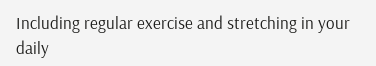Including regular exercise and stretching in your daily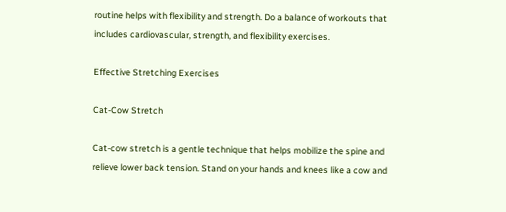routine helps with flexibility and strength. Do a balance of workouts that includes cardiovascular, strength, and flexibility exercises.

Effective Stretching Exercises

Cat-Cow Stretch

Cat-cow stretch is a gentle technique that helps mobilize the spine and relieve lower back tension. Stand on your hands and knees like a cow and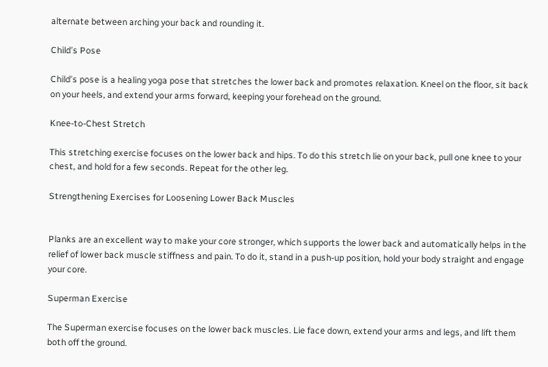alternate between arching your back and rounding it.

Child’s Pose

Child’s pose is a healing yoga pose that stretches the lower back and promotes relaxation. Kneel on the floor, sit back on your heels, and extend your arms forward, keeping your forehead on the ground.

Knee-to-Chest Stretch

This stretching exercise focuses on the lower back and hips. To do this stretch lie on your back, pull one knee to your chest, and hold for a few seconds. Repeat for the other leg.

Strengthening Exercises for Loosening Lower Back Muscles


Planks are an excellent way to make your core stronger, which supports the lower back and automatically helps in the relief of lower back muscle stiffness and pain. To do it, stand in a push-up position, hold your body straight and engage your core.

Superman Exercise

The Superman exercise focuses on the lower back muscles. Lie face down, extend your arms and legs, and lift them both off the ground.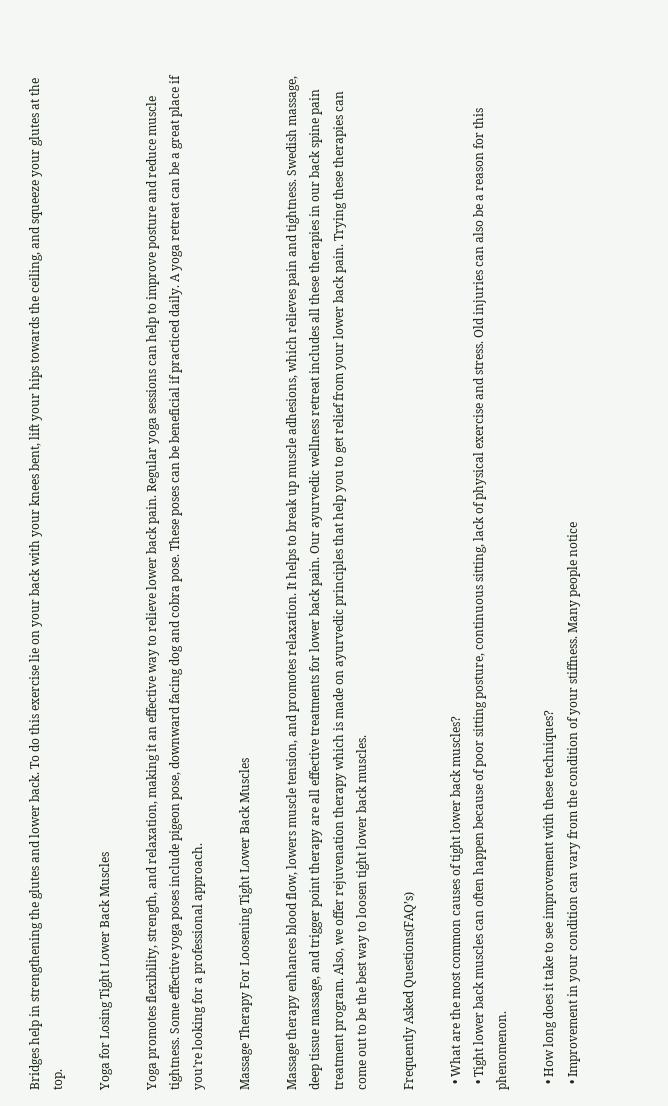Bridges help in strengthening the glutes and lower back. To do this exercise lie on your back with your knees bent, lift your hips towards the ceiling, and squeeze your glutes at the top.

Yoga for Losing Tight Lower Back Muscles

Yoga promotes flexibility, strength, and relaxation, making it an effective way to relieve lower back pain. Regular yoga sessions can help to improve posture and reduce muscle tightness. Some effective yoga poses include pigeon pose, downward facing dog and cobra pose. These poses can be beneficial if practiced daily. A yoga retreat can be a great place if you’re looking for a professional approach.

Massage Therapy For Loosening Tight Lower Back Muscles

Massage therapy enhances blood flow, lowers muscle tension, and promotes relaxation. It helps to break up muscle adhesions, which relieves pain and tightness. Swedish massage, deep tissue massage, and trigger point therapy are all effective treatments for lower back pain. Our ayurvedic wellness retreat includes all these therapies in our back spine pain treatment program. Also, we offer rejuvenation therapy which is made on ayurvedic principles that help you to get relief from your lower back pain. Trying these therapies can come out to be the best way to loosen tight lower back muscles.

Frequently Asked Questions(FAQ’s)

  • What are the most common causes of tight lower back muscles?
  • Tight lower back muscles can often happen because of poor sitting posture, continuous sitting, lack of physical exercise and stress. Old injuries can also be a reason for this phenomenon.

  • How long does it take to see improvement with these techniques?
  • Improvement in your condition can vary from the condition of your stiffness. Many people notice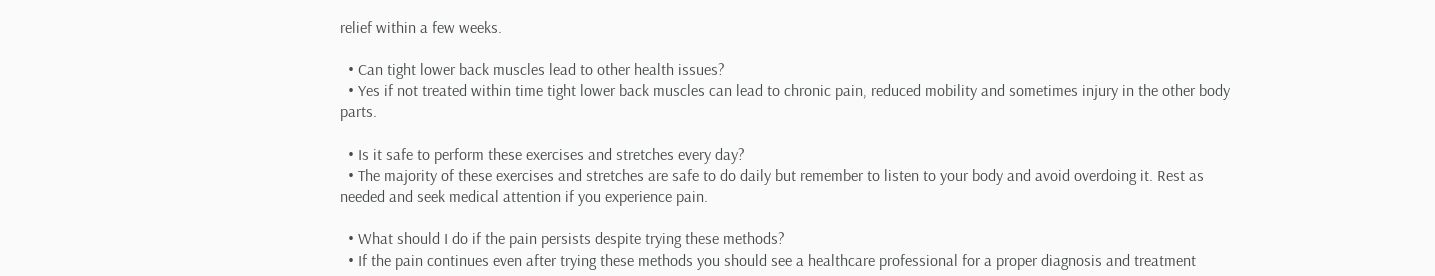relief within a few weeks.

  • Can tight lower back muscles lead to other health issues?
  • Yes if not treated within time tight lower back muscles can lead to chronic pain, reduced mobility and sometimes injury in the other body parts.

  • Is it safe to perform these exercises and stretches every day?
  • The majority of these exercises and stretches are safe to do daily but remember to listen to your body and avoid overdoing it. Rest as needed and seek medical attention if you experience pain.

  • What should I do if the pain persists despite trying these methods?
  • If the pain continues even after trying these methods you should see a healthcare professional for a proper diagnosis and treatment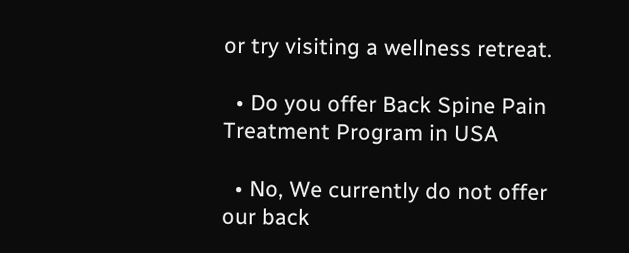or try visiting a wellness retreat.

  • Do you offer Back Spine Pain Treatment Program in USA

  • No, We currently do not offer our back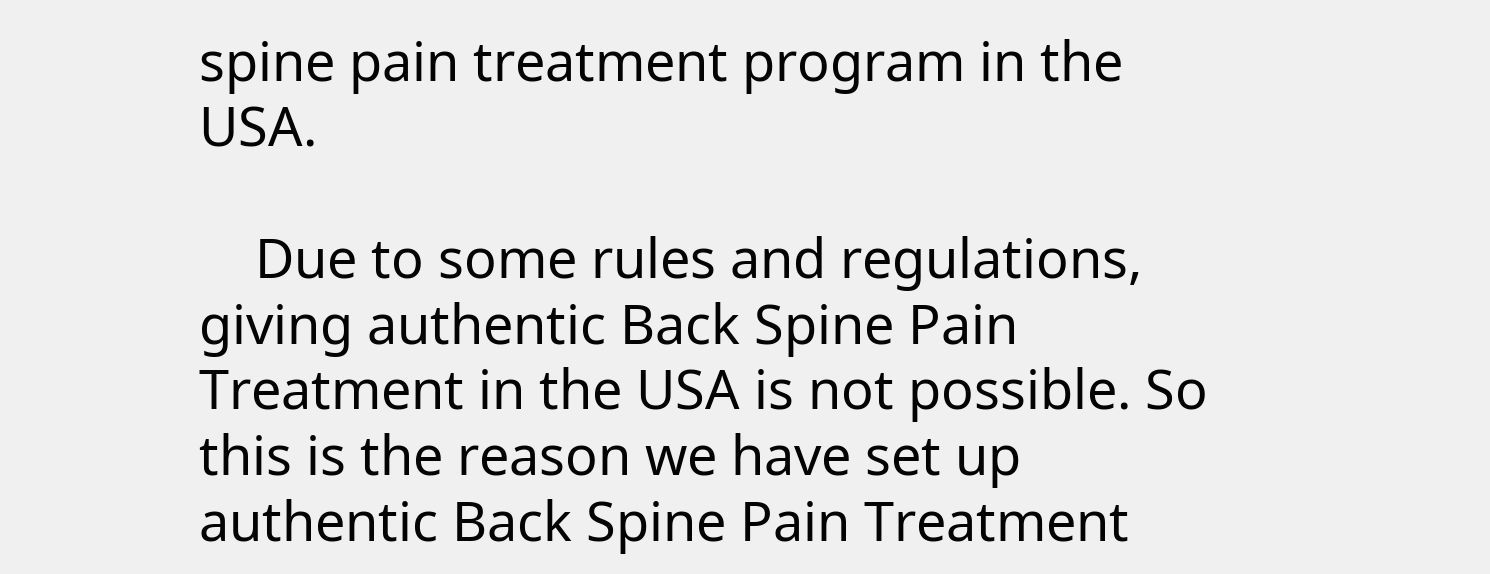spine pain treatment program in the USA.

    Due to some rules and regulations, giving authentic Back Spine Pain Treatment in the USA is not possible. So this is the reason we have set up authentic Back Spine Pain Treatment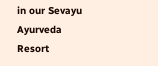in our Sevayu Ayurveda Resort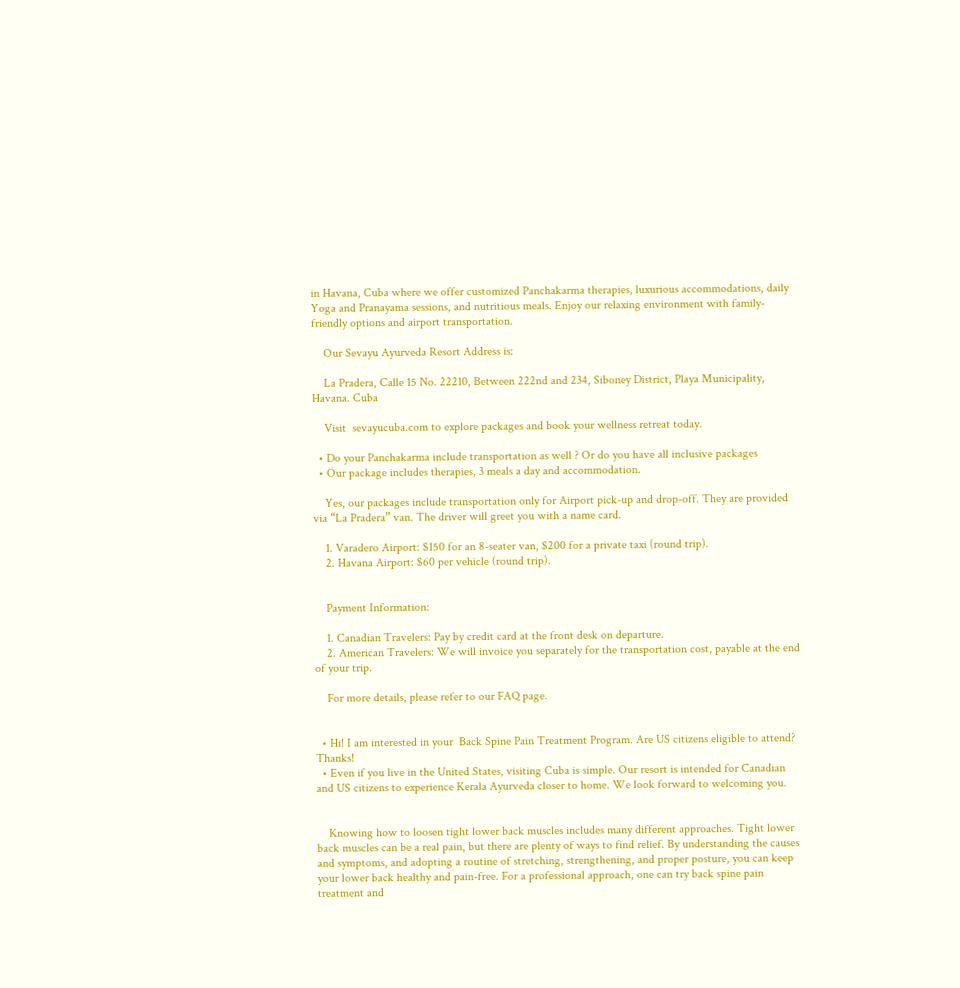in Havana, Cuba where we offer customized Panchakarma therapies, luxurious accommodations, daily Yoga and Pranayama sessions, and nutritious meals. Enjoy our relaxing environment with family-friendly options and airport transportation.

    Our Sevayu Ayurveda Resort Address is:

    La Pradera, Calle 15 No. 22210, Between 222nd and 234, Siboney District, Playa Municipality, Havana. Cuba

    Visit  sevayucuba.com to explore packages and book your wellness retreat today.

  • Do your Panchakarma include transportation as well ? Or do you have all inclusive packages
  • Our package includes therapies, 3 meals a day and accommodation.

    Yes, our packages include transportation only for Airport pick-up and drop-off. They are provided via “La Pradera” van. The driver will greet you with a name card.

    1. Varadero Airport: $150 for an 8-seater van, $200 for a private taxi (round trip).
    2. Havana Airport: $60 per vehicle (round trip).


    Payment Information:

    1. Canadian Travelers: Pay by credit card at the front desk on departure.
    2. American Travelers: We will invoice you separately for the transportation cost, payable at the end of your trip.

    For more details, please refer to our FAQ page.


  • Hi! I am interested in your  Back Spine Pain Treatment Program. Are US citizens eligible to attend? Thanks!
  • Even if you live in the United States, visiting Cuba is simple. Our resort is intended for Canadian and US citizens to experience Kerala Ayurveda closer to home. We look forward to welcoming you.


    Knowing how to loosen tight lower back muscles includes many different approaches. Tight lower back muscles can be a real pain, but there are plenty of ways to find relief. By understanding the causes and symptoms, and adopting a routine of stretching, strengthening, and proper posture, you can keep your lower back healthy and pain-free. For a professional approach, one can try back spine pain treatment and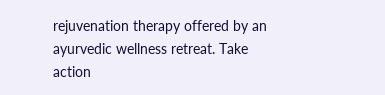rejuvenation therapy offered by an ayurvedic wellness retreat. Take action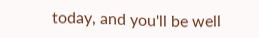today, and you'll be well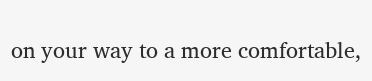on your way to a more comfortable,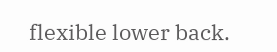flexible lower back.